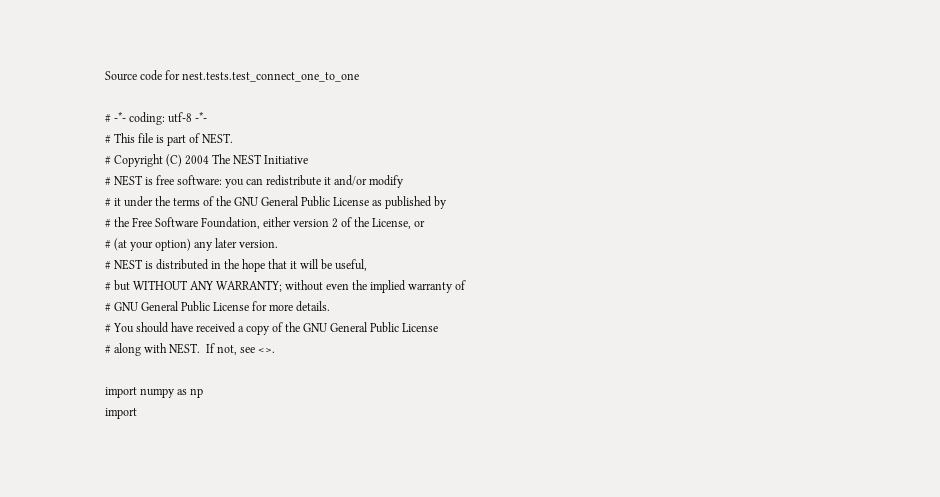Source code for nest.tests.test_connect_one_to_one

# -*- coding: utf-8 -*-
# This file is part of NEST.
# Copyright (C) 2004 The NEST Initiative
# NEST is free software: you can redistribute it and/or modify
# it under the terms of the GNU General Public License as published by
# the Free Software Foundation, either version 2 of the License, or
# (at your option) any later version.
# NEST is distributed in the hope that it will be useful,
# but WITHOUT ANY WARRANTY; without even the implied warranty of
# GNU General Public License for more details.
# You should have received a copy of the GNU General Public License
# along with NEST.  If not, see <>.

import numpy as np
import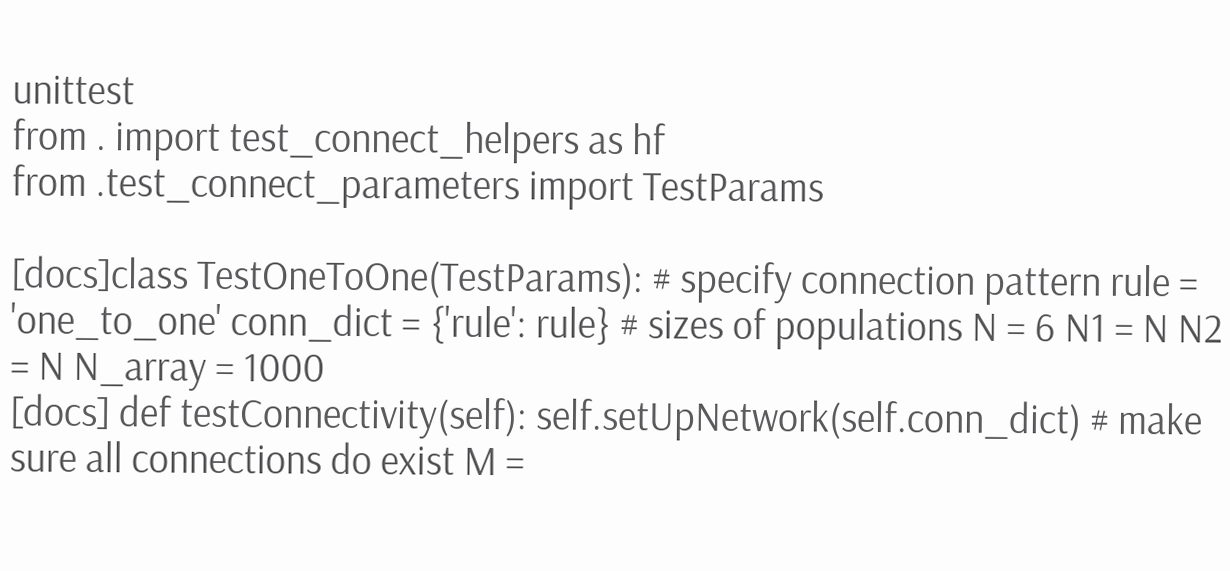unittest
from . import test_connect_helpers as hf
from .test_connect_parameters import TestParams

[docs]class TestOneToOne(TestParams): # specify connection pattern rule = 'one_to_one' conn_dict = {'rule': rule} # sizes of populations N = 6 N1 = N N2 = N N_array = 1000
[docs] def testConnectivity(self): self.setUpNetwork(self.conn_dict) # make sure all connections do exist M =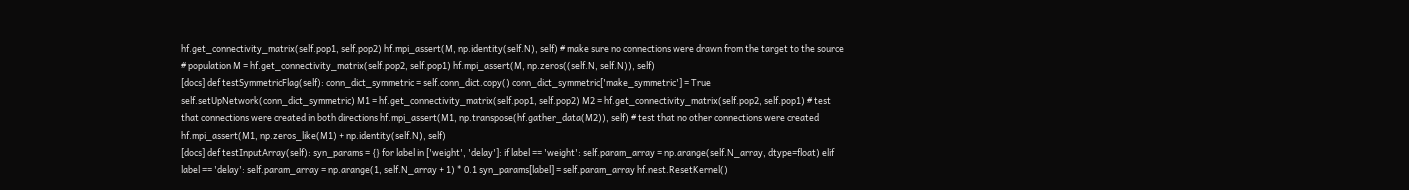hf.get_connectivity_matrix(self.pop1, self.pop2) hf.mpi_assert(M, np.identity(self.N), self) # make sure no connections were drawn from the target to the source # population M = hf.get_connectivity_matrix(self.pop2, self.pop1) hf.mpi_assert(M, np.zeros((self.N, self.N)), self)
[docs] def testSymmetricFlag(self): conn_dict_symmetric = self.conn_dict.copy() conn_dict_symmetric['make_symmetric'] = True self.setUpNetwork(conn_dict_symmetric) M1 = hf.get_connectivity_matrix(self.pop1, self.pop2) M2 = hf.get_connectivity_matrix(self.pop2, self.pop1) # test that connections were created in both directions hf.mpi_assert(M1, np.transpose(hf.gather_data(M2)), self) # test that no other connections were created hf.mpi_assert(M1, np.zeros_like(M1) + np.identity(self.N), self)
[docs] def testInputArray(self): syn_params = {} for label in ['weight', 'delay']: if label == 'weight': self.param_array = np.arange(self.N_array, dtype=float) elif label == 'delay': self.param_array = np.arange(1, self.N_array + 1) * 0.1 syn_params[label] = self.param_array hf.nest.ResetKernel()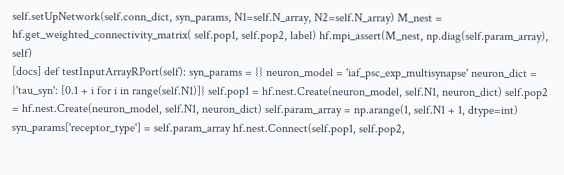self.setUpNetwork(self.conn_dict, syn_params, N1=self.N_array, N2=self.N_array) M_nest = hf.get_weighted_connectivity_matrix( self.pop1, self.pop2, label) hf.mpi_assert(M_nest, np.diag(self.param_array), self)
[docs] def testInputArrayRPort(self): syn_params = {} neuron_model = 'iaf_psc_exp_multisynapse' neuron_dict = {'tau_syn': [0.1 + i for i in range(self.N1)]} self.pop1 = hf.nest.Create(neuron_model, self.N1, neuron_dict) self.pop2 = hf.nest.Create(neuron_model, self.N1, neuron_dict) self.param_array = np.arange(1, self.N1 + 1, dtype=int) syn_params['receptor_type'] = self.param_array hf.nest.Connect(self.pop1, self.pop2,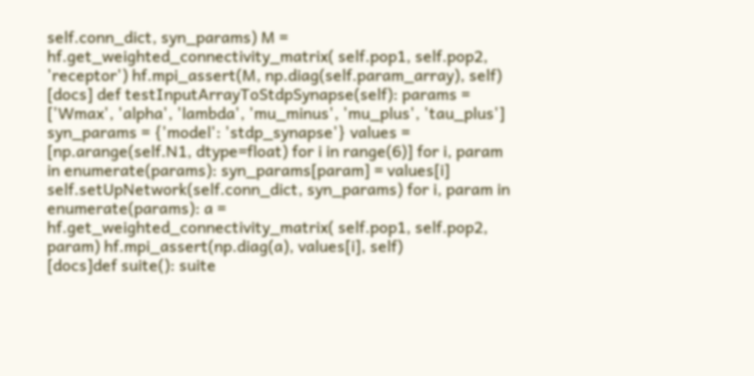self.conn_dict, syn_params) M = hf.get_weighted_connectivity_matrix( self.pop1, self.pop2, 'receptor') hf.mpi_assert(M, np.diag(self.param_array), self)
[docs] def testInputArrayToStdpSynapse(self): params = ['Wmax', 'alpha', 'lambda', 'mu_minus', 'mu_plus', 'tau_plus'] syn_params = {'model': 'stdp_synapse'} values = [np.arange(self.N1, dtype=float) for i in range(6)] for i, param in enumerate(params): syn_params[param] = values[i] self.setUpNetwork(self.conn_dict, syn_params) for i, param in enumerate(params): a = hf.get_weighted_connectivity_matrix( self.pop1, self.pop2, param) hf.mpi_assert(np.diag(a), values[i], self)
[docs]def suite(): suite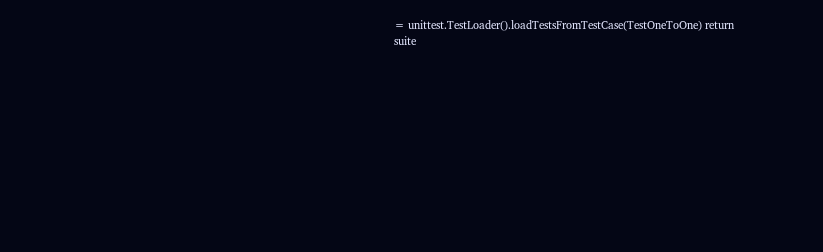= unittest.TestLoader().loadTestsFromTestCase(TestOneToOne) return suite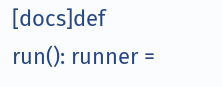[docs]def run(): runner =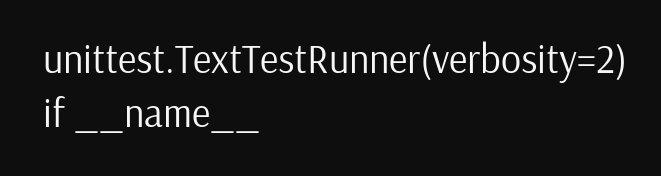unittest.TextTestRunner(verbosity=2)
if __name__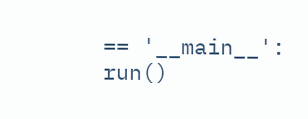== '__main__': run()